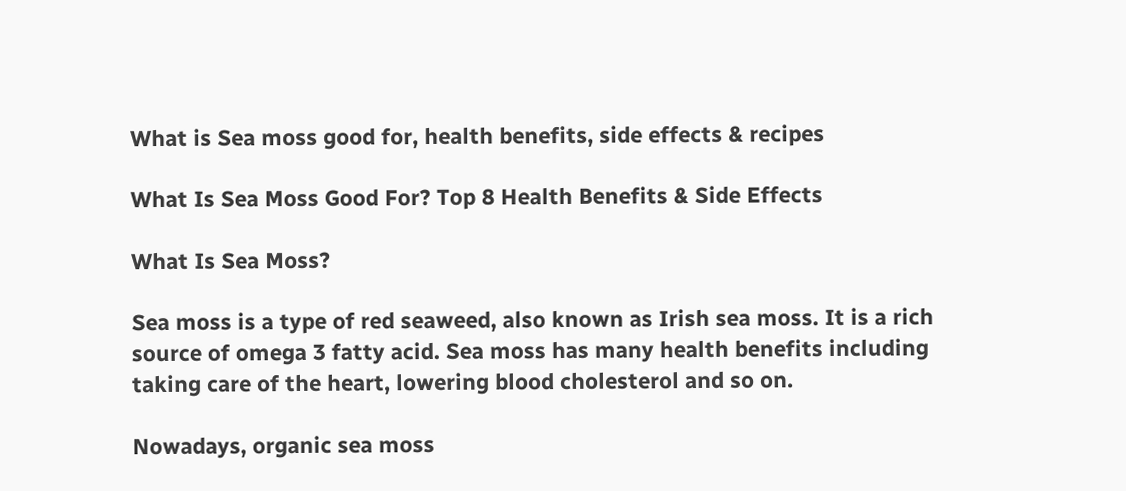What is Sea moss good for, health benefits, side effects & recipes

What Is Sea Moss Good For? Top 8 Health Benefits & Side Effects

What Is Sea Moss?

Sea moss is a type of red seaweed, also known as Irish sea moss. It is a rich source of omega 3 fatty acid. Sea moss has many health benefits including taking care of the heart, lowering blood cholesterol and so on.

Nowadays, organic sea moss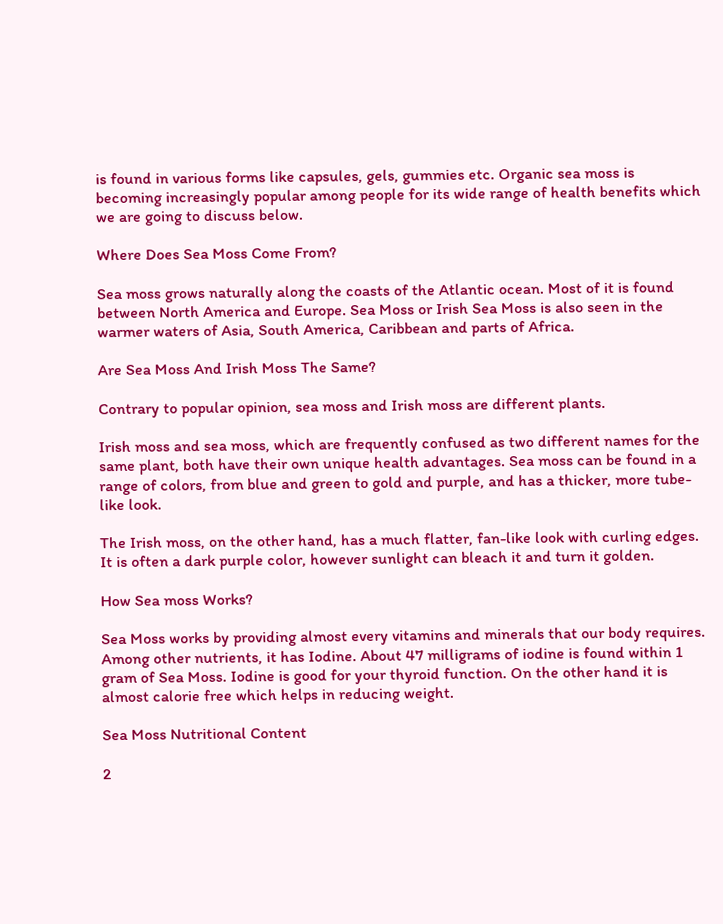is found in various forms like capsules, gels, gummies etc. Organic sea moss is becoming increasingly popular among people for its wide range of health benefits which we are going to discuss below.

Where Does Sea Moss Come From?

Sea moss grows naturally along the coasts of the Atlantic ocean. Most of it is found between North America and Europe. Sea Moss or Irish Sea Moss is also seen in the warmer waters of Asia, South America, Caribbean and parts of Africa.

Are Sea Moss And Irish Moss The Same?

Contrary to popular opinion, sea moss and Irish moss are different plants.

Irish moss and sea moss, which are frequently confused as two different names for the same plant, both have their own unique health advantages. Sea moss can be found in a range of colors, from blue and green to gold and purple, and has a thicker, more tube-like look.

The Irish moss, on the other hand, has a much flatter, fan-like look with curling edges. It is often a dark purple color, however sunlight can bleach it and turn it golden.

How Sea moss Works?

Sea Moss works by providing almost every vitamins and minerals that our body requires. Among other nutrients, it has Iodine. About 47 milligrams of iodine is found within 1 gram of Sea Moss. Iodine is good for your thyroid function. On the other hand it is almost calorie free which helps in reducing weight.

Sea Moss Nutritional Content

2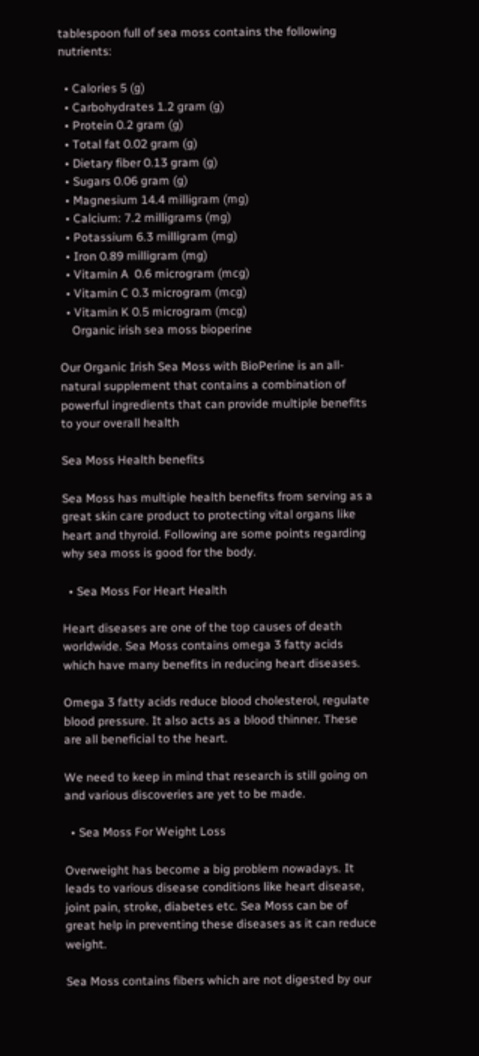tablespoon full of sea moss contains the following nutrients:

  • Calories 5 (g)
  • Carbohydrates 1.2 gram (g)
  • Protein 0.2 gram (g)
  • Total fat 0.02 gram (g)
  • Dietary fiber 0.13 gram (g)
  • Sugars 0.06 gram (g)
  • Magnesium 14.4 milligram (mg)
  • Calcium: 7.2 milligrams (mg)
  • Potassium 6.3 milligram (mg)
  • Iron 0.89 milligram (mg)
  • Vitamin A  0.6 microgram (mcg)
  • Vitamin C 0.3 microgram (mcg)
  • Vitamin K 0.5 microgram (mcg)
    Organic irish sea moss bioperine

Our Organic Irish Sea Moss with BioPerine is an all-natural supplement that contains a combination of powerful ingredients that can provide multiple benefits to your overall health

Sea Moss Health benefits

Sea Moss has multiple health benefits from serving as a great skin care product to protecting vital organs like heart and thyroid. Following are some points regarding why sea moss is good for the body.

  • Sea Moss For Heart Health

Heart diseases are one of the top causes of death worldwide. Sea Moss contains omega 3 fatty acids which have many benefits in reducing heart diseases.

Omega 3 fatty acids reduce blood cholesterol, regulate blood pressure. It also acts as a blood thinner. These are all beneficial to the heart.

We need to keep in mind that research is still going on and various discoveries are yet to be made.

  • Sea Moss For Weight Loss

Overweight has become a big problem nowadays. It leads to various disease conditions like heart disease, joint pain, stroke, diabetes etc. Sea Moss can be of great help in preventing these diseases as it can reduce weight.

Sea Moss contains fibers which are not digested by our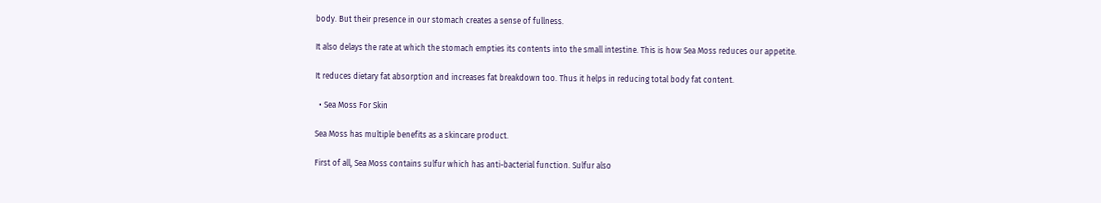body. But their presence in our stomach creates a sense of fullness.

It also delays the rate at which the stomach empties its contents into the small intestine. This is how Sea Moss reduces our appetite.

It reduces dietary fat absorption and increases fat breakdown too. Thus it helps in reducing total body fat content.

  • Sea Moss For Skin

Sea Moss has multiple benefits as a skincare product.

First of all, Sea Moss contains sulfur which has anti-bacterial function. Sulfur also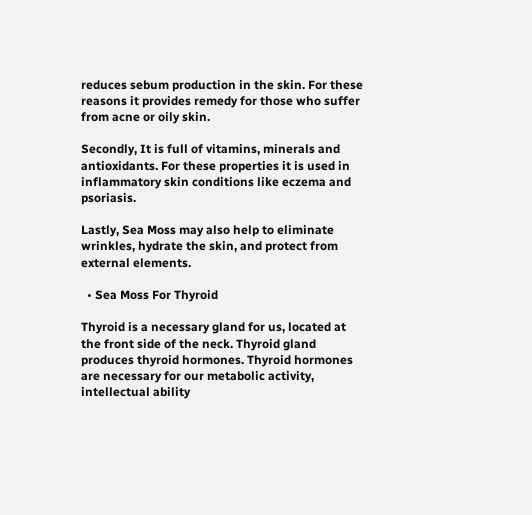reduces sebum production in the skin. For these reasons it provides remedy for those who suffer from acne or oily skin.

Secondly, It is full of vitamins, minerals and antioxidants. For these properties it is used in inflammatory skin conditions like eczema and psoriasis.

Lastly, Sea Moss may also help to eliminate wrinkles, hydrate the skin, and protect from external elements.

  • Sea Moss For Thyroid

Thyroid is a necessary gland for us, located at the front side of the neck. Thyroid gland produces thyroid hormones. Thyroid hormones are necessary for our metabolic activity, intellectual ability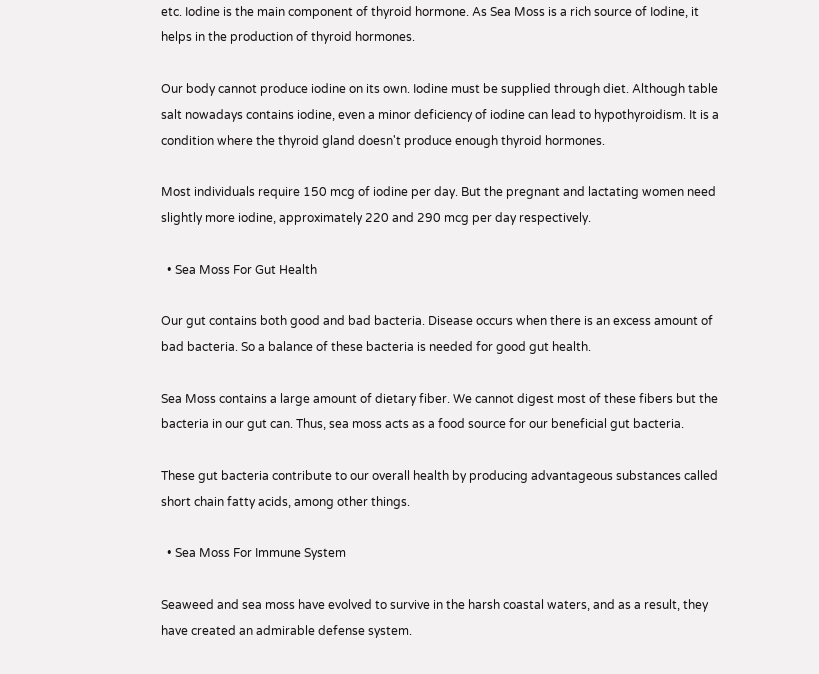etc. Iodine is the main component of thyroid hormone. As Sea Moss is a rich source of Iodine, it helps in the production of thyroid hormones.

Our body cannot produce iodine on its own. Iodine must be supplied through diet. Although table salt nowadays contains iodine, even a minor deficiency of iodine can lead to hypothyroidism. It is a condition where the thyroid gland doesn't produce enough thyroid hormones.

Most individuals require 150 mcg of iodine per day. But the pregnant and lactating women need slightly more iodine, approximately 220 and 290 mcg per day respectively.

  • Sea Moss For Gut Health

Our gut contains both good and bad bacteria. Disease occurs when there is an excess amount of bad bacteria. So a balance of these bacteria is needed for good gut health.

Sea Moss contains a large amount of dietary fiber. We cannot digest most of these fibers but the bacteria in our gut can. Thus, sea moss acts as a food source for our beneficial gut bacteria.

These gut bacteria contribute to our overall health by producing advantageous substances called short chain fatty acids, among other things.

  • Sea Moss For Immune System

Seaweed and sea moss have evolved to survive in the harsh coastal waters, and as a result, they have created an admirable defense system.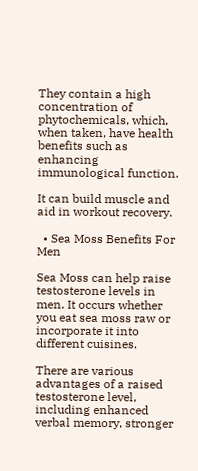They contain a high concentration of phytochemicals, which, when taken, have health benefits such as enhancing immunological function.

It can build muscle and aid in workout recovery.

  • Sea Moss Benefits For Men

Sea Moss can help raise testosterone levels in men. It occurs whether you eat sea moss raw or incorporate it into different cuisines.

There are various advantages of a raised testosterone level, including enhanced verbal memory, stronger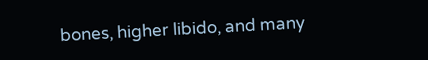bones, higher libido, and many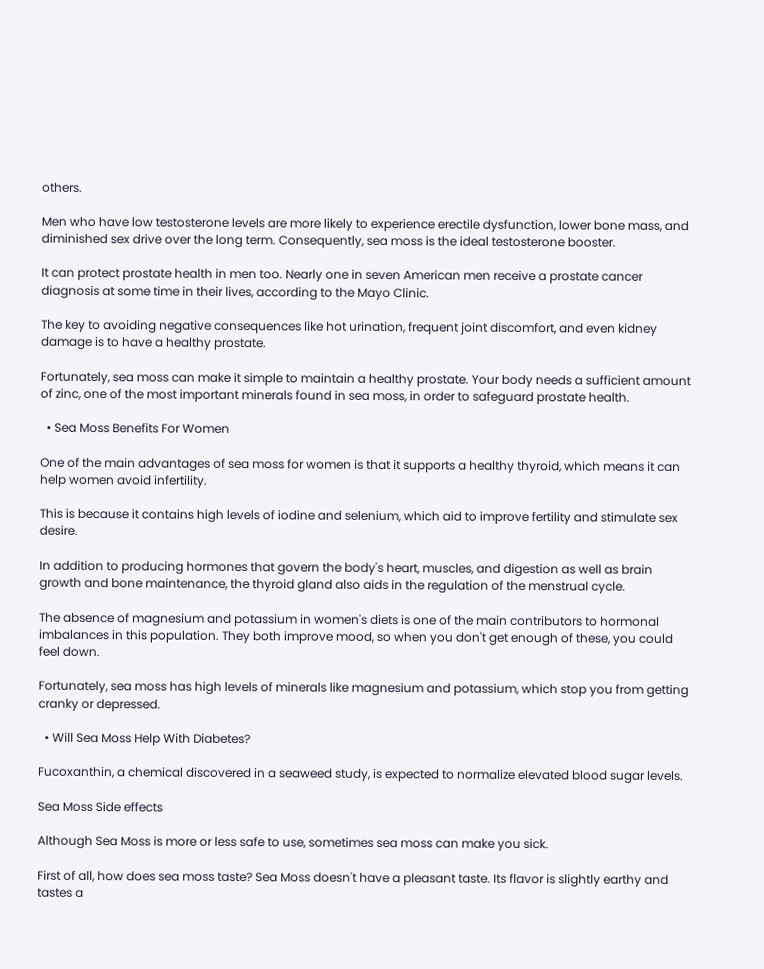others.

Men who have low testosterone levels are more likely to experience erectile dysfunction, lower bone mass, and diminished sex drive over the long term. Consequently, sea moss is the ideal testosterone booster.

It can protect prostate health in men too. Nearly one in seven American men receive a prostate cancer diagnosis at some time in their lives, according to the Mayo Clinic.

The key to avoiding negative consequences like hot urination, frequent joint discomfort, and even kidney damage is to have a healthy prostate.

Fortunately, sea moss can make it simple to maintain a healthy prostate. Your body needs a sufficient amount of zinc, one of the most important minerals found in sea moss, in order to safeguard prostate health.

  • Sea Moss Benefits For Women

One of the main advantages of sea moss for women is that it supports a healthy thyroid, which means it can help women avoid infertility.

This is because it contains high levels of iodine and selenium, which aid to improve fertility and stimulate sex desire.

In addition to producing hormones that govern the body's heart, muscles, and digestion as well as brain growth and bone maintenance, the thyroid gland also aids in the regulation of the menstrual cycle.

The absence of magnesium and potassium in women's diets is one of the main contributors to hormonal imbalances in this population. They both improve mood, so when you don't get enough of these, you could feel down.

Fortunately, sea moss has high levels of minerals like magnesium and potassium, which stop you from getting cranky or depressed.

  • Will Sea Moss Help With Diabetes?

Fucoxanthin, a chemical discovered in a seaweed study, is expected to normalize elevated blood sugar levels.

Sea Moss Side effects

Although Sea Moss is more or less safe to use, sometimes sea moss can make you sick.

First of all, how does sea moss taste? Sea Moss doesn't have a pleasant taste. Its flavor is slightly earthy and tastes a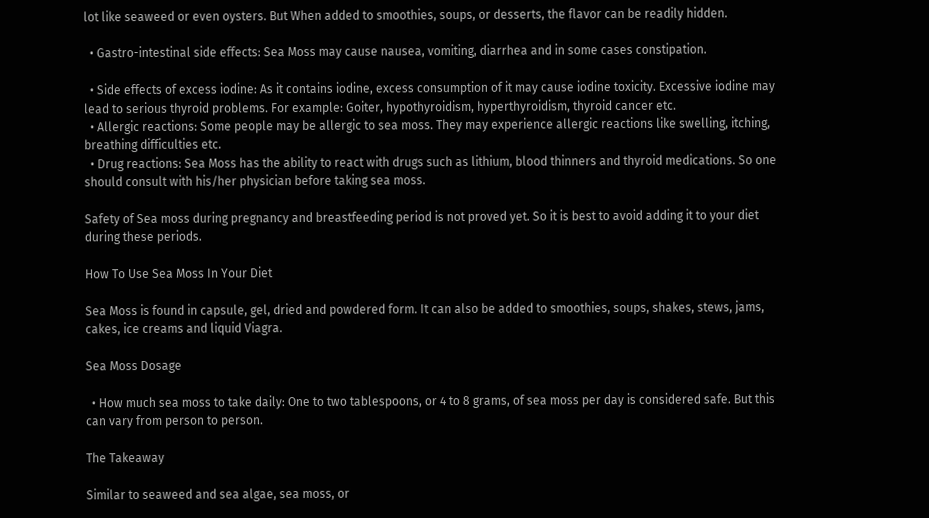lot like seaweed or even oysters. But When added to smoothies, soups, or desserts, the flavor can be readily hidden.

  • Gastro-intestinal side effects: Sea Moss may cause nausea, vomiting, diarrhea and in some cases constipation.

  • Side effects of excess iodine: As it contains iodine, excess consumption of it may cause iodine toxicity. Excessive iodine may lead to serious thyroid problems. For example: Goiter, hypothyroidism, hyperthyroidism, thyroid cancer etc.
  • Allergic reactions: Some people may be allergic to sea moss. They may experience allergic reactions like swelling, itching, breathing difficulties etc.
  • Drug reactions: Sea Moss has the ability to react with drugs such as lithium, blood thinners and thyroid medications. So one should consult with his/her physician before taking sea moss.

Safety of Sea moss during pregnancy and breastfeeding period is not proved yet. So it is best to avoid adding it to your diet during these periods.

How To Use Sea Moss In Your Diet

Sea Moss is found in capsule, gel, dried and powdered form. It can also be added to smoothies, soups, shakes, stews, jams, cakes, ice creams and liquid Viagra.

Sea Moss Dosage

  • How much sea moss to take daily: One to two tablespoons, or 4 to 8 grams, of sea moss per day is considered safe. But this can vary from person to person.

The Takeaway

Similar to seaweed and sea algae, sea moss, or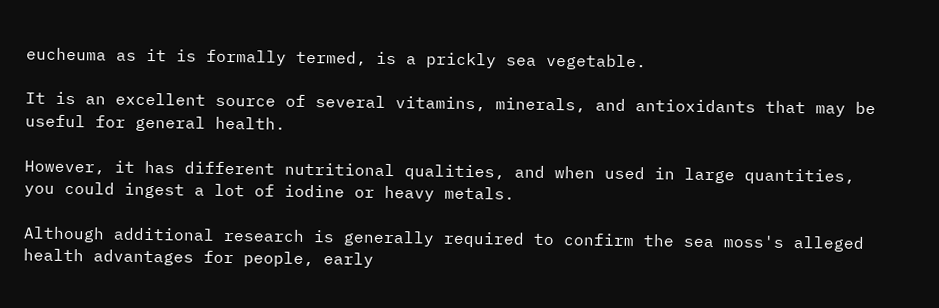eucheuma as it is formally termed, is a prickly sea vegetable.

It is an excellent source of several vitamins, minerals, and antioxidants that may be useful for general health.

However, it has different nutritional qualities, and when used in large quantities, you could ingest a lot of iodine or heavy metals.

Although additional research is generally required to confirm the sea moss's alleged health advantages for people, early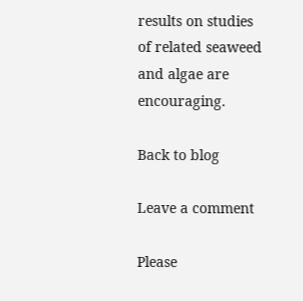results on studies of related seaweed and algae are encouraging.

Back to blog

Leave a comment

Please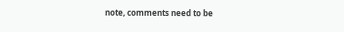note, comments need to be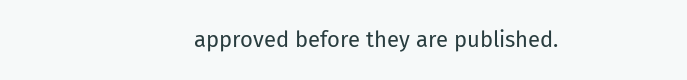approved before they are published.